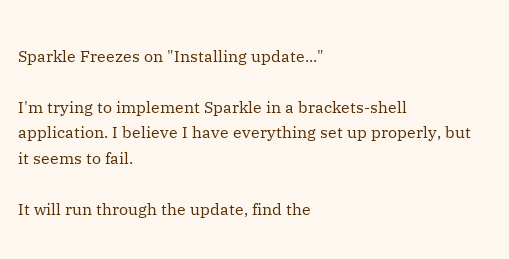Sparkle Freezes on "Installing update..."

I'm trying to implement Sparkle in a brackets-shell application. I believe I have everything set up properly, but it seems to fail.

It will run through the update, find the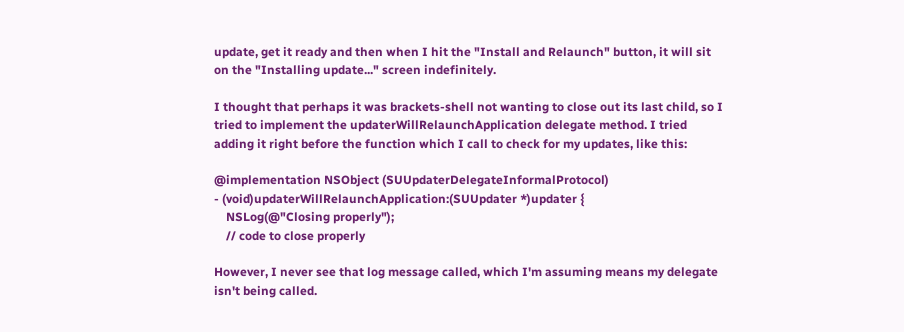update, get it ready and then when I hit the "Install and Relaunch" button, it will sit on the "Installing update..." screen indefinitely.

I thought that perhaps it was brackets-shell not wanting to close out its last child, so I tried to implement the updaterWillRelaunchApplication delegate method. I tried adding it right before the function which I call to check for my updates, like this:

@implementation NSObject (SUUpdaterDelegateInformalProtocol)
- (void)updaterWillRelaunchApplication:(SUUpdater *)updater {
    NSLog(@"Closing properly");
    // code to close properly

However, I never see that log message called, which I'm assuming means my delegate isn't being called.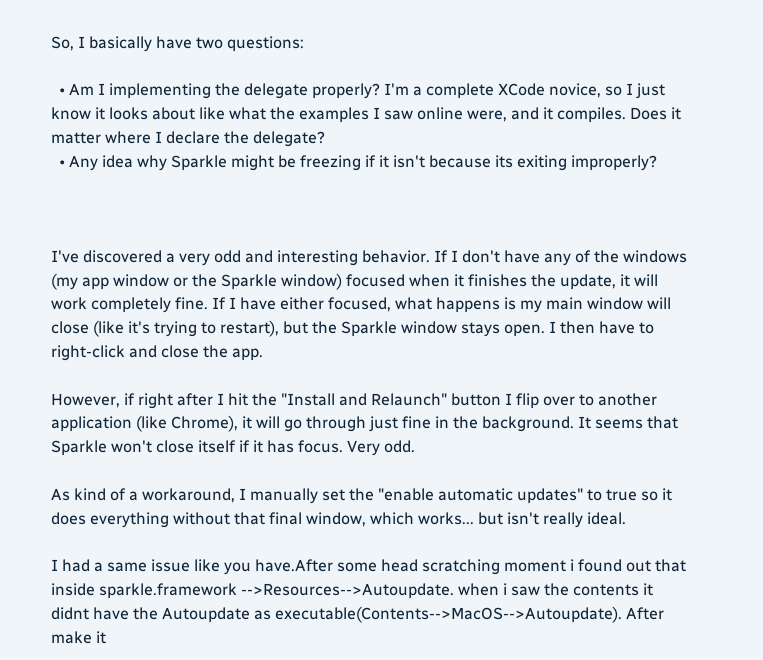So, I basically have two questions:

  • Am I implementing the delegate properly? I'm a complete XCode novice, so I just know it looks about like what the examples I saw online were, and it compiles. Does it matter where I declare the delegate?
  • Any idea why Sparkle might be freezing if it isn't because its exiting improperly?



I've discovered a very odd and interesting behavior. If I don't have any of the windows (my app window or the Sparkle window) focused when it finishes the update, it will work completely fine. If I have either focused, what happens is my main window will close (like it's trying to restart), but the Sparkle window stays open. I then have to right-click and close the app.

However, if right after I hit the "Install and Relaunch" button I flip over to another application (like Chrome), it will go through just fine in the background. It seems that Sparkle won't close itself if it has focus. Very odd.

As kind of a workaround, I manually set the "enable automatic updates" to true so it does everything without that final window, which works... but isn't really ideal.

I had a same issue like you have.After some head scratching moment i found out that inside sparkle.framework -->Resources-->Autoupdate. when i saw the contents it didnt have the Autoupdate as executable(Contents-->MacOS-->Autoupdate). After make it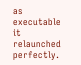as executable it relaunched perfectly.